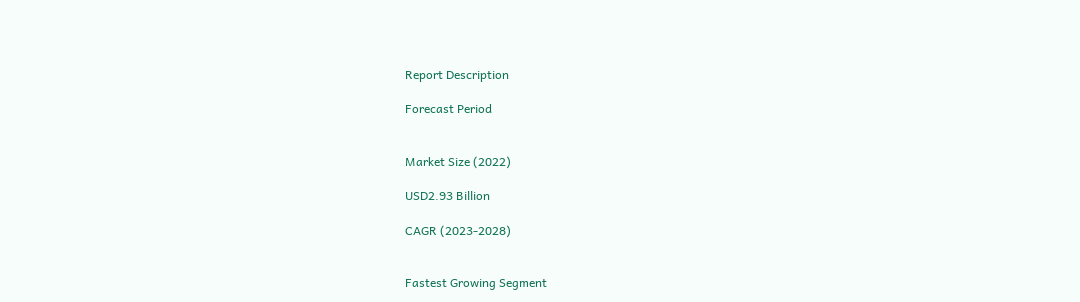Report Description

Forecast Period


Market Size (2022)

USD2.93 Billion

CAGR (2023-2028)


Fastest Growing Segment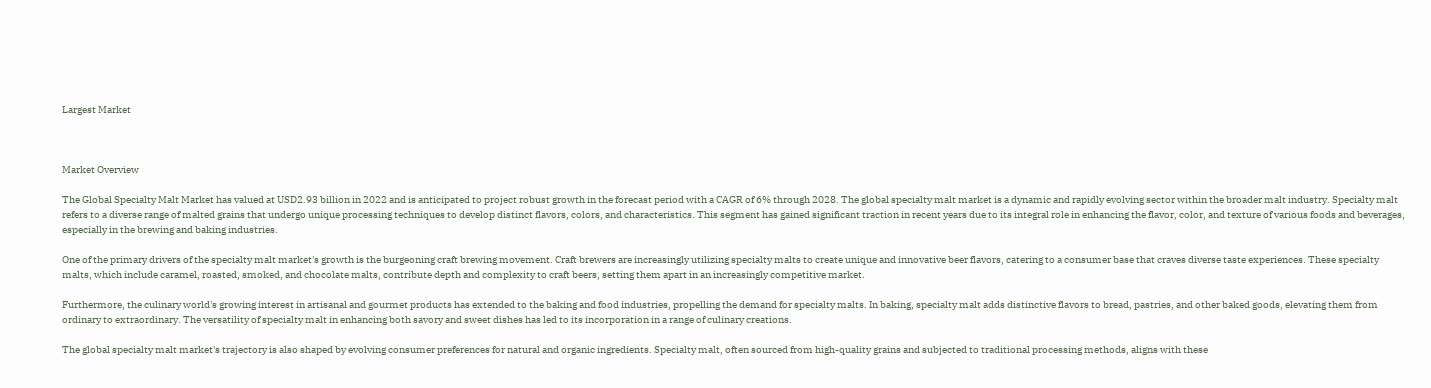Largest Market



Market Overview

The Global Specialty Malt Market has valued at USD2.93 billion in 2022 and is anticipated to project robust growth in the forecast period with a CAGR of 6% through 2028. The global specialty malt market is a dynamic and rapidly evolving sector within the broader malt industry. Specialty malt refers to a diverse range of malted grains that undergo unique processing techniques to develop distinct flavors, colors, and characteristics. This segment has gained significant traction in recent years due to its integral role in enhancing the flavor, color, and texture of various foods and beverages, especially in the brewing and baking industries.

One of the primary drivers of the specialty malt market's growth is the burgeoning craft brewing movement. Craft brewers are increasingly utilizing specialty malts to create unique and innovative beer flavors, catering to a consumer base that craves diverse taste experiences. These specialty malts, which include caramel, roasted, smoked, and chocolate malts, contribute depth and complexity to craft beers, setting them apart in an increasingly competitive market.

Furthermore, the culinary world's growing interest in artisanal and gourmet products has extended to the baking and food industries, propelling the demand for specialty malts. In baking, specialty malt adds distinctive flavors to bread, pastries, and other baked goods, elevating them from ordinary to extraordinary. The versatility of specialty malt in enhancing both savory and sweet dishes has led to its incorporation in a range of culinary creations.

The global specialty malt market's trajectory is also shaped by evolving consumer preferences for natural and organic ingredients. Specialty malt, often sourced from high-quality grains and subjected to traditional processing methods, aligns with these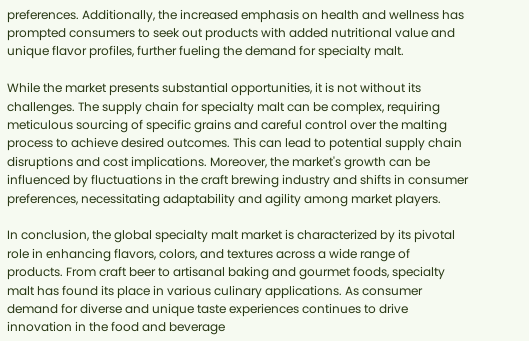preferences. Additionally, the increased emphasis on health and wellness has prompted consumers to seek out products with added nutritional value and unique flavor profiles, further fueling the demand for specialty malt.

While the market presents substantial opportunities, it is not without its challenges. The supply chain for specialty malt can be complex, requiring meticulous sourcing of specific grains and careful control over the malting process to achieve desired outcomes. This can lead to potential supply chain disruptions and cost implications. Moreover, the market's growth can be influenced by fluctuations in the craft brewing industry and shifts in consumer preferences, necessitating adaptability and agility among market players.

In conclusion, the global specialty malt market is characterized by its pivotal role in enhancing flavors, colors, and textures across a wide range of products. From craft beer to artisanal baking and gourmet foods, specialty malt has found its place in various culinary applications. As consumer demand for diverse and unique taste experiences continues to drive innovation in the food and beverage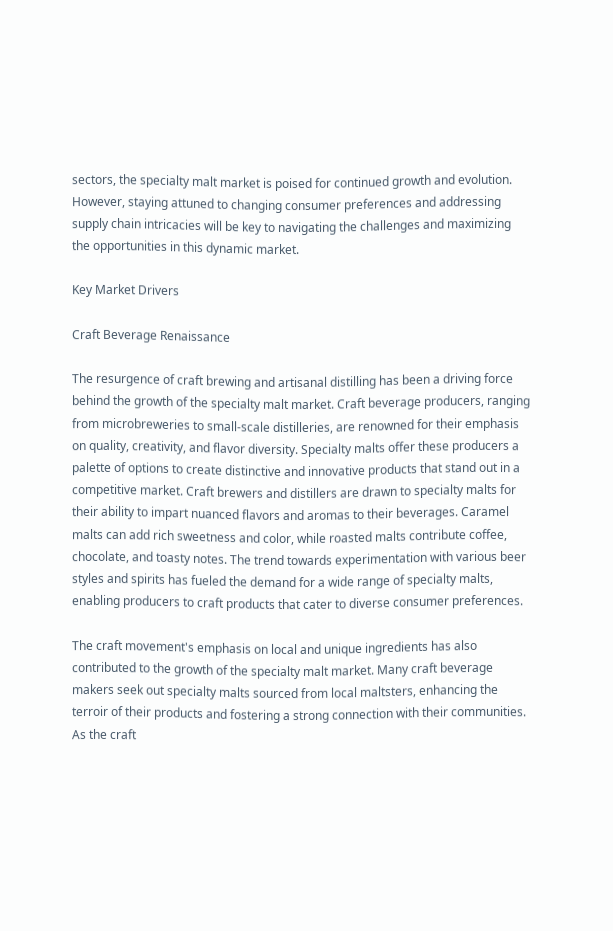sectors, the specialty malt market is poised for continued growth and evolution. However, staying attuned to changing consumer preferences and addressing supply chain intricacies will be key to navigating the challenges and maximizing the opportunities in this dynamic market.

Key Market Drivers

Craft Beverage Renaissance

The resurgence of craft brewing and artisanal distilling has been a driving force behind the growth of the specialty malt market. Craft beverage producers, ranging from microbreweries to small-scale distilleries, are renowned for their emphasis on quality, creativity, and flavor diversity. Specialty malts offer these producers a palette of options to create distinctive and innovative products that stand out in a competitive market. Craft brewers and distillers are drawn to specialty malts for their ability to impart nuanced flavors and aromas to their beverages. Caramel malts can add rich sweetness and color, while roasted malts contribute coffee, chocolate, and toasty notes. The trend towards experimentation with various beer styles and spirits has fueled the demand for a wide range of specialty malts, enabling producers to craft products that cater to diverse consumer preferences.

The craft movement's emphasis on local and unique ingredients has also contributed to the growth of the specialty malt market. Many craft beverage makers seek out specialty malts sourced from local maltsters, enhancing the terroir of their products and fostering a strong connection with their communities. As the craft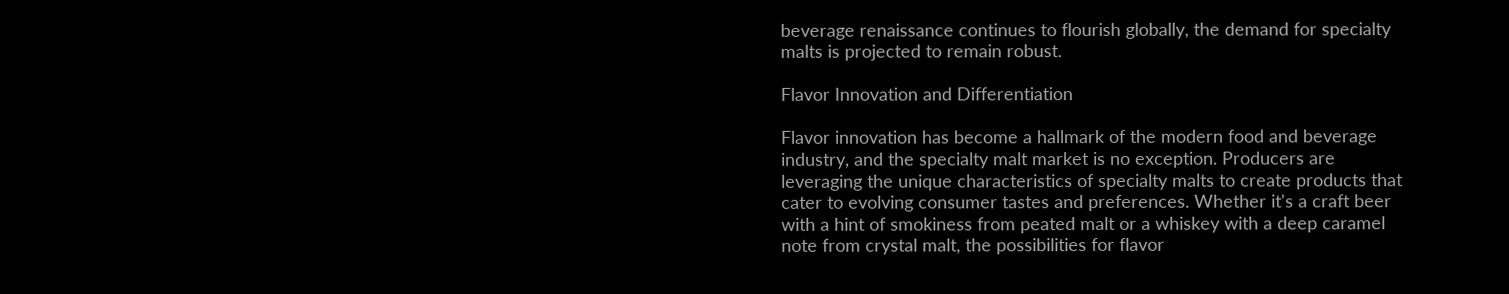beverage renaissance continues to flourish globally, the demand for specialty malts is projected to remain robust.

Flavor Innovation and Differentiation

Flavor innovation has become a hallmark of the modern food and beverage industry, and the specialty malt market is no exception. Producers are leveraging the unique characteristics of specialty malts to create products that cater to evolving consumer tastes and preferences. Whether it's a craft beer with a hint of smokiness from peated malt or a whiskey with a deep caramel note from crystal malt, the possibilities for flavor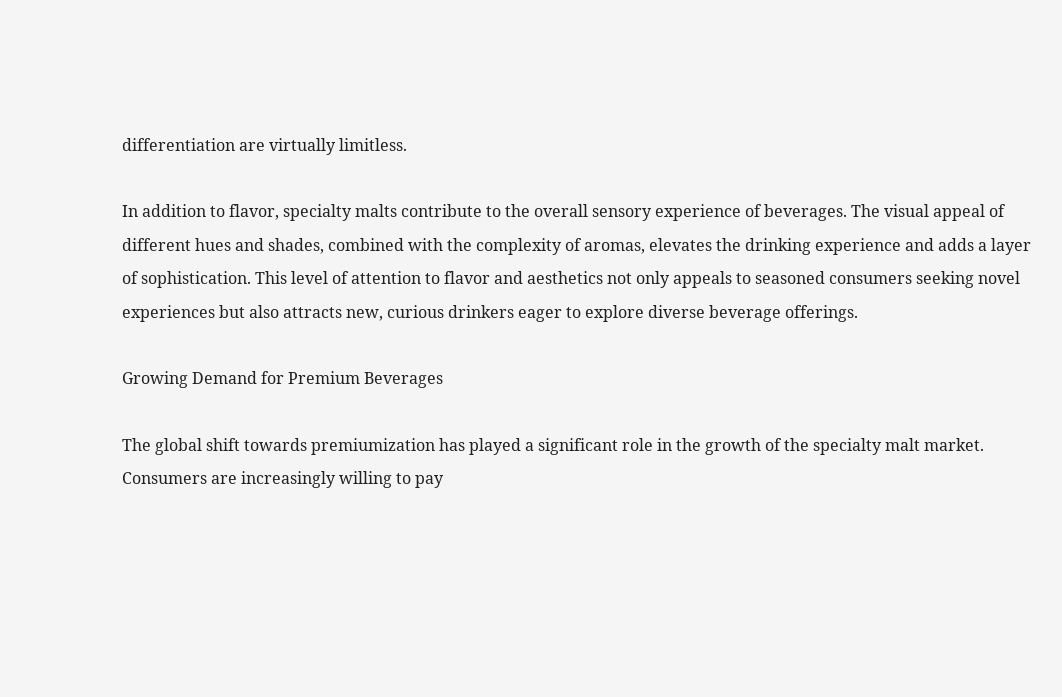differentiation are virtually limitless.

In addition to flavor, specialty malts contribute to the overall sensory experience of beverages. The visual appeal of different hues and shades, combined with the complexity of aromas, elevates the drinking experience and adds a layer of sophistication. This level of attention to flavor and aesthetics not only appeals to seasoned consumers seeking novel experiences but also attracts new, curious drinkers eager to explore diverse beverage offerings.

Growing Demand for Premium Beverages

The global shift towards premiumization has played a significant role in the growth of the specialty malt market. Consumers are increasingly willing to pay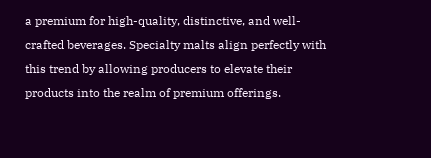a premium for high-quality, distinctive, and well-crafted beverages. Specialty malts align perfectly with this trend by allowing producers to elevate their products into the realm of premium offerings.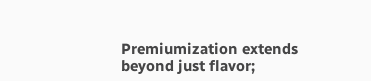Premiumization extends beyond just flavor;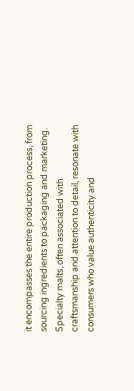it encompasses the entire production process, from sourcing ingredients to packaging and marketing. Specialty malts, often associated with craftsmanship and attention to detail, resonate with consumers who value authenticity and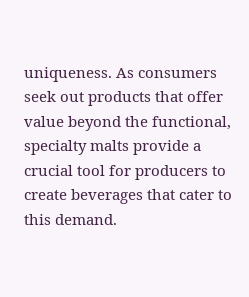uniqueness. As consumers seek out products that offer value beyond the functional, specialty malts provide a crucial tool for producers to create beverages that cater to this demand.